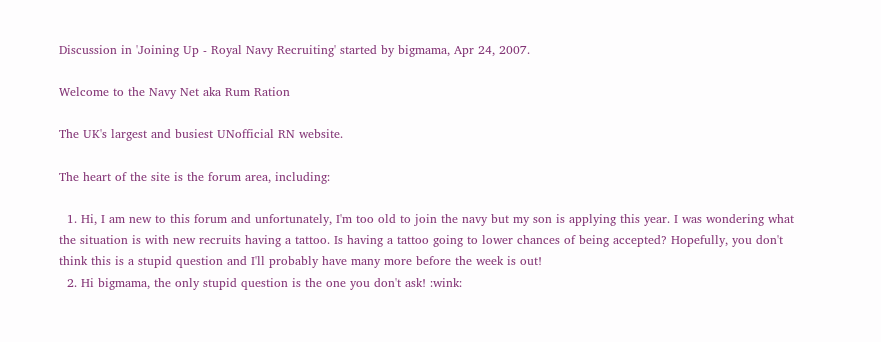Discussion in 'Joining Up - Royal Navy Recruiting' started by bigmama, Apr 24, 2007.

Welcome to the Navy Net aka Rum Ration

The UK's largest and busiest UNofficial RN website.

The heart of the site is the forum area, including:

  1. Hi, I am new to this forum and unfortunately, I'm too old to join the navy but my son is applying this year. I was wondering what the situation is with new recruits having a tattoo. Is having a tattoo going to lower chances of being accepted? Hopefully, you don't think this is a stupid question and I'll probably have many more before the week is out!
  2. Hi bigmama, the only stupid question is the one you don't ask! :wink: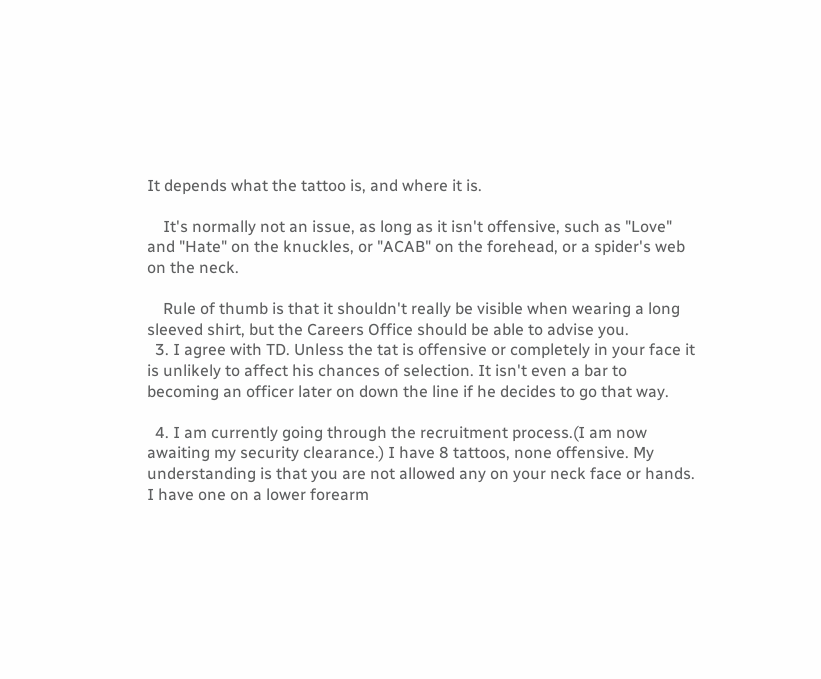It depends what the tattoo is, and where it is.

    It's normally not an issue, as long as it isn't offensive, such as "Love" and "Hate" on the knuckles, or "ACAB" on the forehead, or a spider's web on the neck.

    Rule of thumb is that it shouldn't really be visible when wearing a long sleeved shirt, but the Careers Office should be able to advise you.
  3. I agree with TD. Unless the tat is offensive or completely in your face it is unlikely to affect his chances of selection. It isn't even a bar to becoming an officer later on down the line if he decides to go that way.

  4. I am currently going through the recruitment process.(I am now awaiting my security clearance.) I have 8 tattoos, none offensive. My understanding is that you are not allowed any on your neck face or hands. I have one on a lower forearm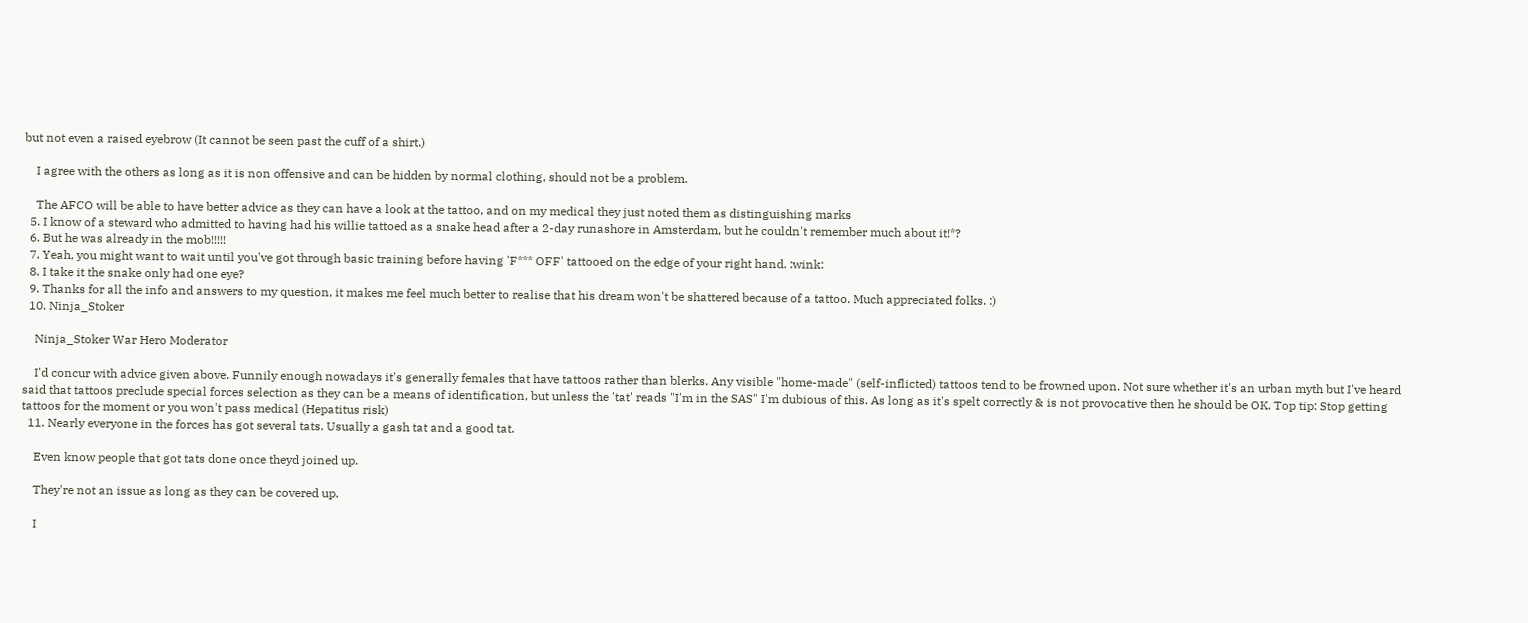but not even a raised eyebrow (It cannot be seen past the cuff of a shirt.)

    I agree with the others as long as it is non offensive and can be hidden by normal clothing, should not be a problem.

    The AFCO will be able to have better advice as they can have a look at the tattoo, and on my medical they just noted them as distinguishing marks
  5. I know of a steward who admitted to having had his willie tattoed as a snake head after a 2-day runashore in Amsterdam, but he couldn't remember much about it!*?
  6. But he was already in the mob!!!!!
  7. Yeah, you might want to wait until you've got through basic training before having 'F*** OFF' tattooed on the edge of your right hand. :wink:
  8. I take it the snake only had one eye?
  9. Thanks for all the info and answers to my question, it makes me feel much better to realise that his dream won't be shattered because of a tattoo. Much appreciated folks. :)
  10. Ninja_Stoker

    Ninja_Stoker War Hero Moderator

    I'd concur with advice given above. Funnily enough nowadays it's generally females that have tattoos rather than blerks. Any visible "home-made" (self-inflicted) tattoos tend to be frowned upon. Not sure whether it's an urban myth but I've heard said that tattoos preclude special forces selection as they can be a means of identification, but unless the 'tat' reads "I'm in the SAS" I'm dubious of this. As long as it's spelt correctly & is not provocative then he should be OK. Top tip: Stop getting tattoos for the moment or you won't pass medical (Hepatitus risk)
  11. Nearly everyone in the forces has got several tats. Usually a gash tat and a good tat.

    Even know people that got tats done once theyd joined up.

    They're not an issue as long as they can be covered up.

    I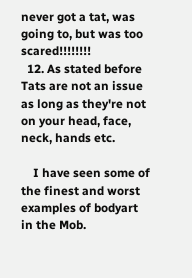never got a tat, was going to, but was too scared!!!!!!!!
  12. As stated before Tats are not an issue as long as they're not on your head, face, neck, hands etc.

    I have seen some of the finest and worst examples of bodyart in the Mob.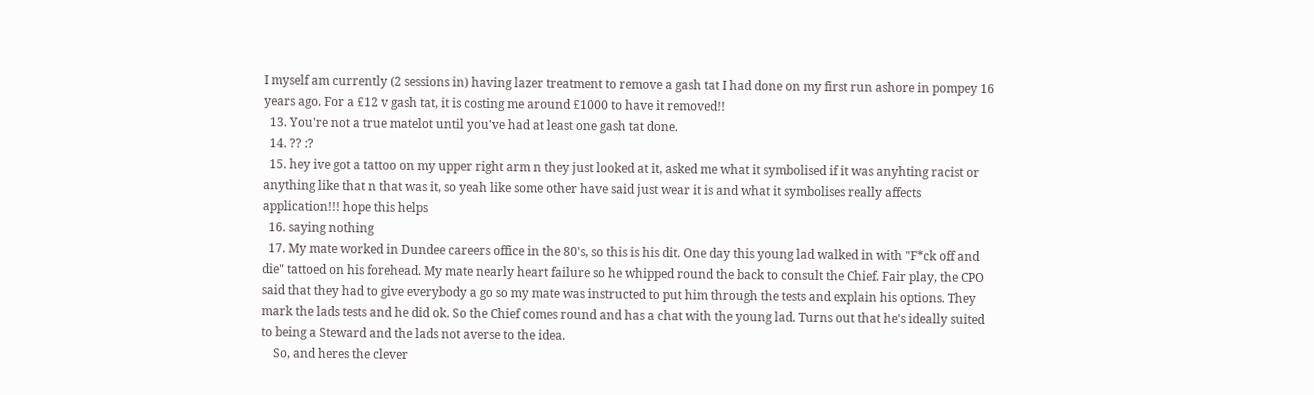I myself am currently (2 sessions in) having lazer treatment to remove a gash tat I had done on my first run ashore in pompey 16 years ago. For a £12 v gash tat, it is costing me around £1000 to have it removed!!
  13. You're not a true matelot until you've had at least one gash tat done.
  14. ?? :?
  15. hey ive got a tattoo on my upper right arm n they just looked at it, asked me what it symbolised if it was anyhting racist or anything like that n that was it, so yeah like some other have said just wear it is and what it symbolises really affects application!!! hope this helps
  16. saying nothing
  17. My mate worked in Dundee careers office in the 80's, so this is his dit. One day this young lad walked in with "F*ck off and die" tattoed on his forehead. My mate nearly heart failure so he whipped round the back to consult the Chief. Fair play, the CPO said that they had to give everybody a go so my mate was instructed to put him through the tests and explain his options. They mark the lads tests and he did ok. So the Chief comes round and has a chat with the young lad. Turns out that he's ideally suited to being a Steward and the lads not averse to the idea.
    So, and heres the clever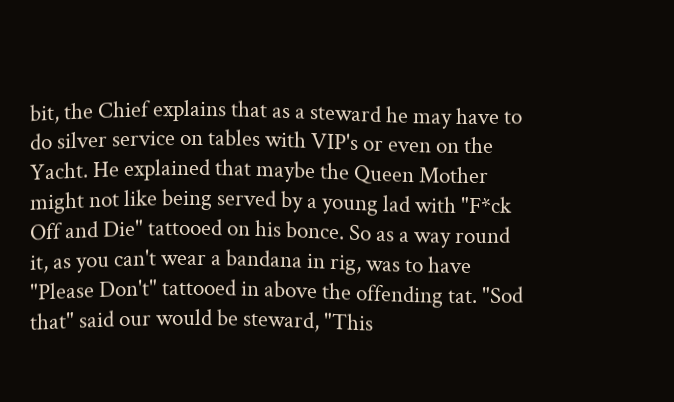bit, the Chief explains that as a steward he may have to do silver service on tables with VIP's or even on the Yacht. He explained that maybe the Queen Mother might not like being served by a young lad with "F*ck Off and Die" tattooed on his bonce. So as a way round it, as you can't wear a bandana in rig, was to have "Please Don't" tattooed in above the offending tat. "Sod that" said our would be steward, "This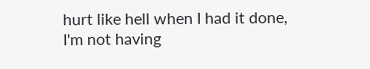hurt like hell when I had it done, I'm not having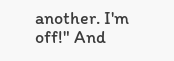another. I'm off!" And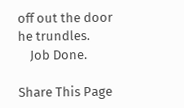off out the door he trundles.
    Job Done.

Share This Page